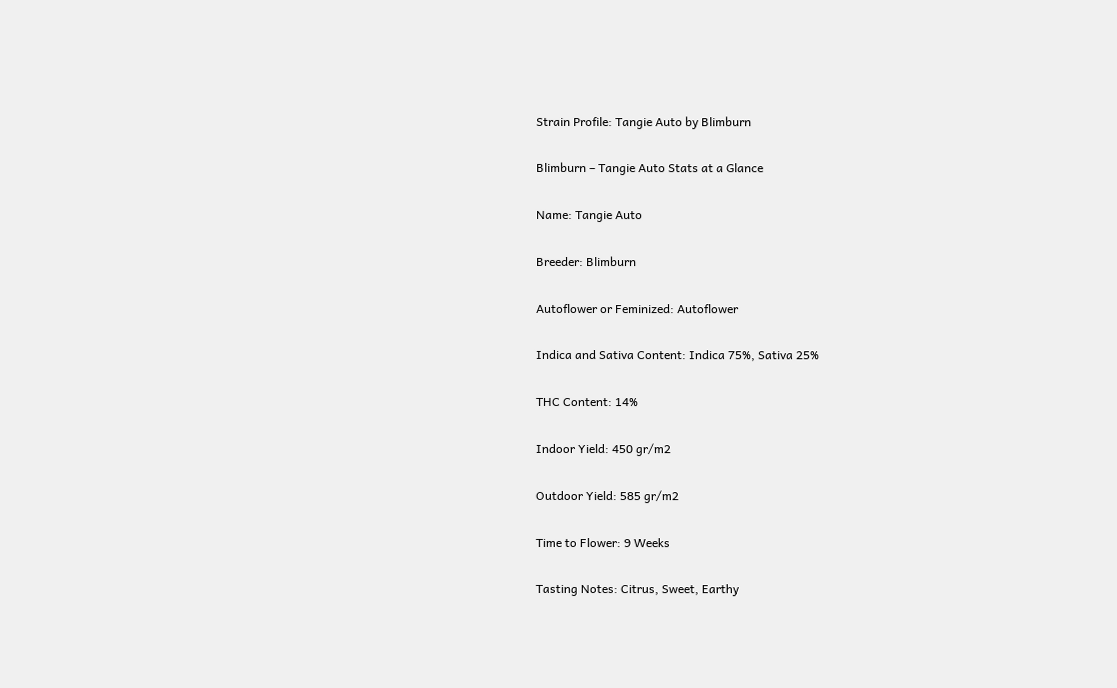Strain Profile: Tangie Auto by Blimburn

Blimburn – Tangie Auto Stats at a Glance

Name: Tangie Auto

Breeder: Blimburn

Autoflower or Feminized: Autoflower

Indica and Sativa Content: Indica 75%, Sativa 25%

THC Content: 14%

Indoor Yield: 450 gr/m2

Outdoor Yield: 585 gr/m2

Time to Flower: 9 Weeks

Tasting Notes: Citrus, Sweet, Earthy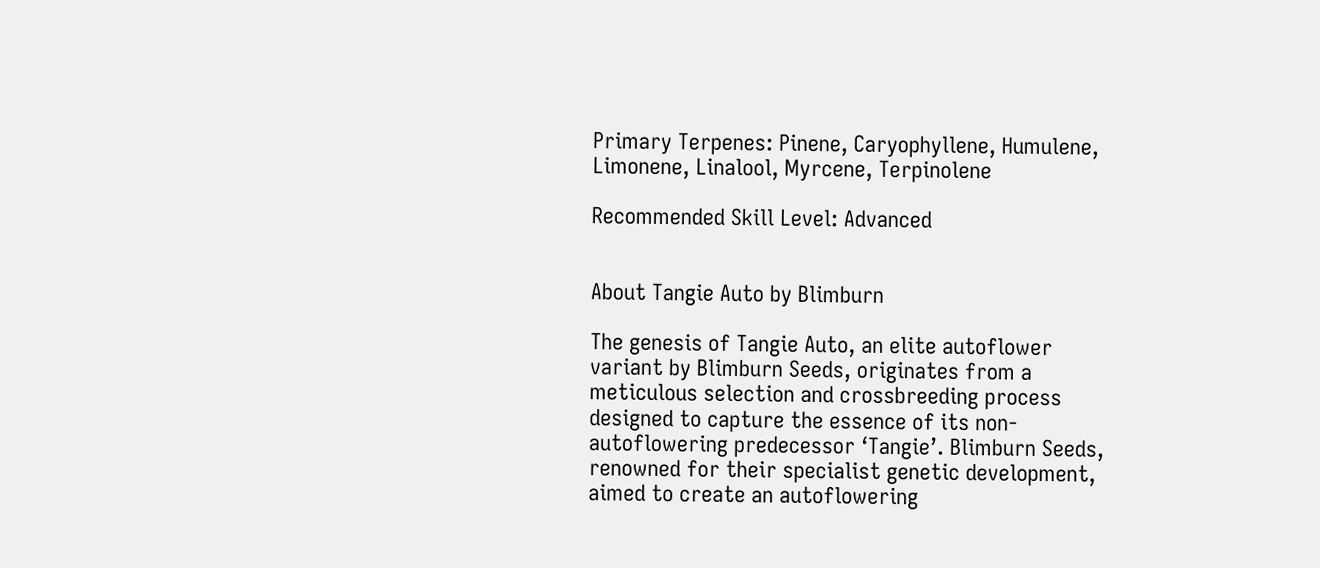Primary Terpenes: Pinene, Caryophyllene, Humulene, Limonene, Linalool, Myrcene, Terpinolene

Recommended Skill Level: Advanced


About Tangie Auto by Blimburn

The genesis of Tangie Auto, an elite autoflower variant by Blimburn Seeds, originates from a meticulous selection and crossbreeding process designed to capture the essence of its non-autoflowering predecessor ‘Tangie’. Blimburn Seeds, renowned for their specialist genetic development, aimed to create an autoflowering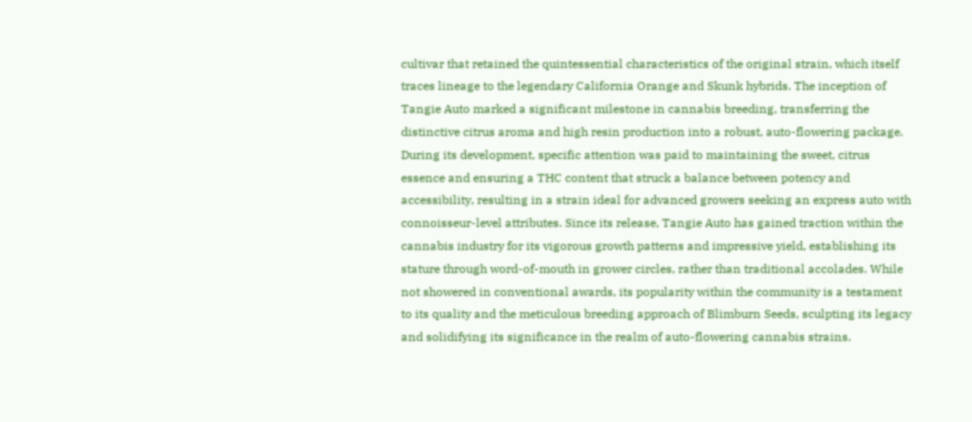cultivar that retained the quintessential characteristics of the original strain, which itself traces lineage to the legendary California Orange and Skunk hybrids. The inception of Tangie Auto marked a significant milestone in cannabis breeding, transferring the distinctive citrus aroma and high resin production into a robust, auto-flowering package. During its development, specific attention was paid to maintaining the sweet, citrus essence and ensuring a THC content that struck a balance between potency and accessibility, resulting in a strain ideal for advanced growers seeking an express auto with connoisseur-level attributes. Since its release, Tangie Auto has gained traction within the cannabis industry for its vigorous growth patterns and impressive yield, establishing its stature through word-of-mouth in grower circles, rather than traditional accolades. While not showered in conventional awards, its popularity within the community is a testament to its quality and the meticulous breeding approach of Blimburn Seeds, sculpting its legacy and solidifying its significance in the realm of auto-flowering cannabis strains.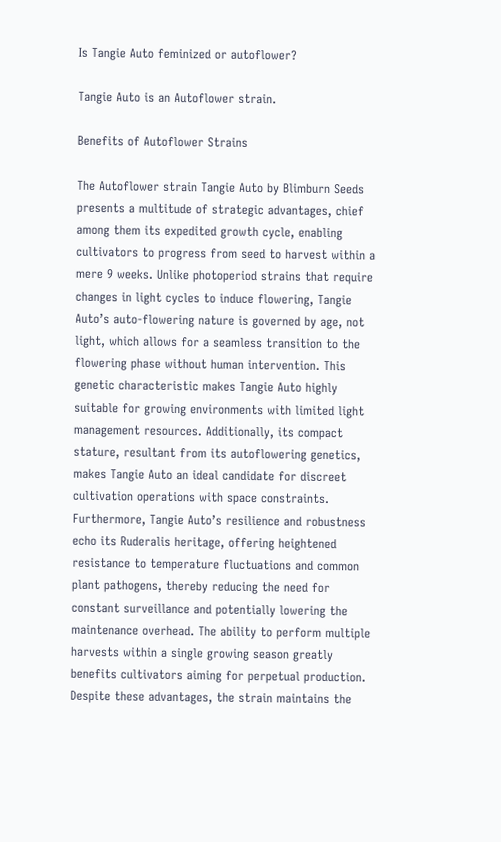Is Tangie Auto feminized or autoflower?

Tangie Auto is an Autoflower strain.

Benefits of Autoflower Strains

The Autoflower strain Tangie Auto by Blimburn Seeds presents a multitude of strategic advantages, chief among them its expedited growth cycle, enabling cultivators to progress from seed to harvest within a mere 9 weeks. Unlike photoperiod strains that require changes in light cycles to induce flowering, Tangie Auto’s auto-flowering nature is governed by age, not light, which allows for a seamless transition to the flowering phase without human intervention. This genetic characteristic makes Tangie Auto highly suitable for growing environments with limited light management resources. Additionally, its compact stature, resultant from its autoflowering genetics, makes Tangie Auto an ideal candidate for discreet cultivation operations with space constraints. Furthermore, Tangie Auto’s resilience and robustness echo its Ruderalis heritage, offering heightened resistance to temperature fluctuations and common plant pathogens, thereby reducing the need for constant surveillance and potentially lowering the maintenance overhead. The ability to perform multiple harvests within a single growing season greatly benefits cultivators aiming for perpetual production. Despite these advantages, the strain maintains the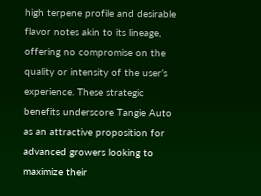high terpene profile and desirable flavor notes akin to its lineage, offering no compromise on the quality or intensity of the user’s experience. These strategic benefits underscore Tangie Auto as an attractive proposition for advanced growers looking to maximize their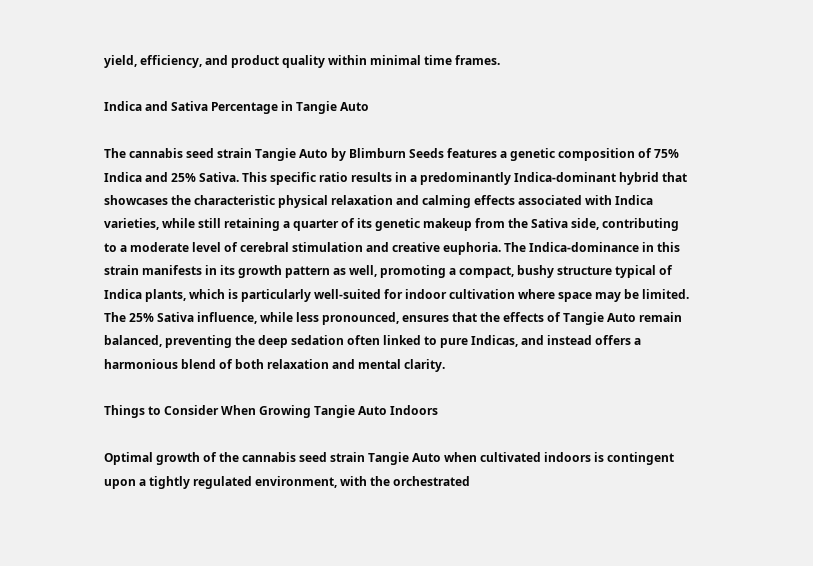yield, efficiency, and product quality within minimal time frames.

Indica and Sativa Percentage in Tangie Auto

The cannabis seed strain Tangie Auto by Blimburn Seeds features a genetic composition of 75% Indica and 25% Sativa. This specific ratio results in a predominantly Indica-dominant hybrid that showcases the characteristic physical relaxation and calming effects associated with Indica varieties, while still retaining a quarter of its genetic makeup from the Sativa side, contributing to a moderate level of cerebral stimulation and creative euphoria. The Indica-dominance in this strain manifests in its growth pattern as well, promoting a compact, bushy structure typical of Indica plants, which is particularly well-suited for indoor cultivation where space may be limited. The 25% Sativa influence, while less pronounced, ensures that the effects of Tangie Auto remain balanced, preventing the deep sedation often linked to pure Indicas, and instead offers a harmonious blend of both relaxation and mental clarity.

Things to Consider When Growing Tangie Auto Indoors

Optimal growth of the cannabis seed strain Tangie Auto when cultivated indoors is contingent upon a tightly regulated environment, with the orchestrated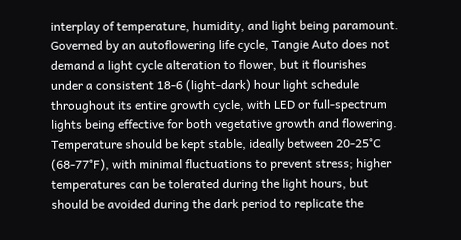interplay of temperature, humidity, and light being paramount. Governed by an autoflowering life cycle, Tangie Auto does not demand a light cycle alteration to flower, but it flourishes under a consistent 18-6 (light-dark) hour light schedule throughout its entire growth cycle, with LED or full-spectrum lights being effective for both vegetative growth and flowering. Temperature should be kept stable, ideally between 20-25°C (68-77°F), with minimal fluctuations to prevent stress; higher temperatures can be tolerated during the light hours, but should be avoided during the dark period to replicate the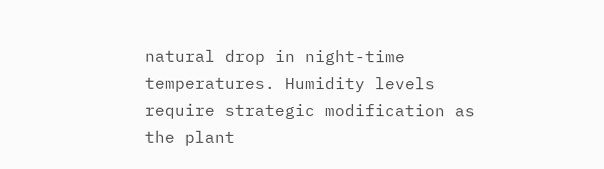natural drop in night-time temperatures. Humidity levels require strategic modification as the plant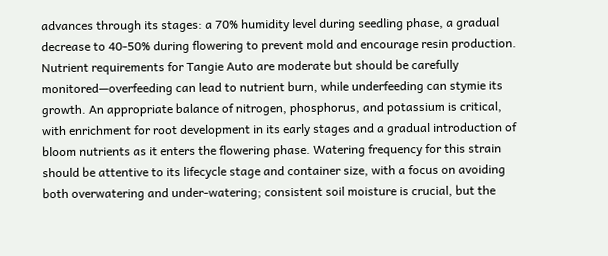advances through its stages: a 70% humidity level during seedling phase, a gradual decrease to 40-50% during flowering to prevent mold and encourage resin production. Nutrient requirements for Tangie Auto are moderate but should be carefully monitored—overfeeding can lead to nutrient burn, while underfeeding can stymie its growth. An appropriate balance of nitrogen, phosphorus, and potassium is critical, with enrichment for root development in its early stages and a gradual introduction of bloom nutrients as it enters the flowering phase. Watering frequency for this strain should be attentive to its lifecycle stage and container size, with a focus on avoiding both overwatering and under-watering; consistent soil moisture is crucial, but the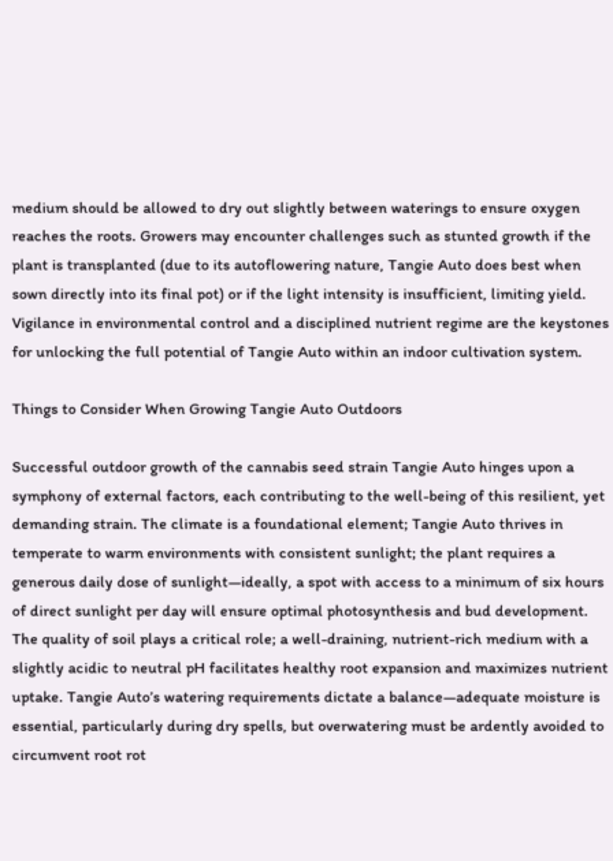medium should be allowed to dry out slightly between waterings to ensure oxygen reaches the roots. Growers may encounter challenges such as stunted growth if the plant is transplanted (due to its autoflowering nature, Tangie Auto does best when sown directly into its final pot) or if the light intensity is insufficient, limiting yield. Vigilance in environmental control and a disciplined nutrient regime are the keystones for unlocking the full potential of Tangie Auto within an indoor cultivation system.

Things to Consider When Growing Tangie Auto Outdoors

Successful outdoor growth of the cannabis seed strain Tangie Auto hinges upon a symphony of external factors, each contributing to the well-being of this resilient, yet demanding strain. The climate is a foundational element; Tangie Auto thrives in temperate to warm environments with consistent sunlight; the plant requires a generous daily dose of sunlight—ideally, a spot with access to a minimum of six hours of direct sunlight per day will ensure optimal photosynthesis and bud development. The quality of soil plays a critical role; a well-draining, nutrient-rich medium with a slightly acidic to neutral pH facilitates healthy root expansion and maximizes nutrient uptake. Tangie Auto’s watering requirements dictate a balance—adequate moisture is essential, particularly during dry spells, but overwatering must be ardently avoided to circumvent root rot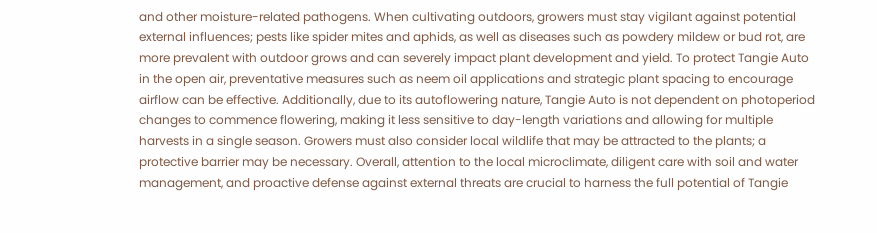and other moisture-related pathogens. When cultivating outdoors, growers must stay vigilant against potential external influences; pests like spider mites and aphids, as well as diseases such as powdery mildew or bud rot, are more prevalent with outdoor grows and can severely impact plant development and yield. To protect Tangie Auto in the open air, preventative measures such as neem oil applications and strategic plant spacing to encourage airflow can be effective. Additionally, due to its autoflowering nature, Tangie Auto is not dependent on photoperiod changes to commence flowering, making it less sensitive to day-length variations and allowing for multiple harvests in a single season. Growers must also consider local wildlife that may be attracted to the plants; a protective barrier may be necessary. Overall, attention to the local microclimate, diligent care with soil and water management, and proactive defense against external threats are crucial to harness the full potential of Tangie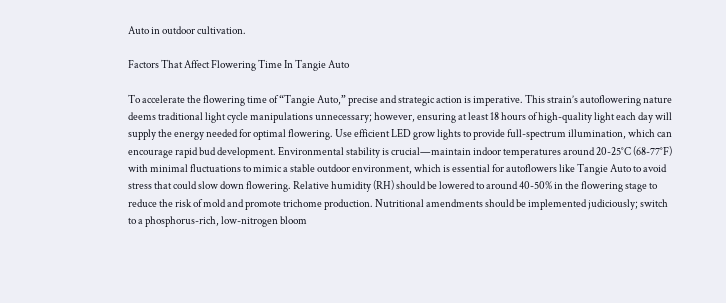Auto in outdoor cultivation.

Factors That Affect Flowering Time In Tangie Auto

To accelerate the flowering time of “Tangie Auto,” precise and strategic action is imperative. This strain’s autoflowering nature deems traditional light cycle manipulations unnecessary; however, ensuring at least 18 hours of high-quality light each day will supply the energy needed for optimal flowering. Use efficient LED grow lights to provide full-spectrum illumination, which can encourage rapid bud development. Environmental stability is crucial—maintain indoor temperatures around 20-25°C (68-77°F) with minimal fluctuations to mimic a stable outdoor environment, which is essential for autoflowers like Tangie Auto to avoid stress that could slow down flowering. Relative humidity (RH) should be lowered to around 40-50% in the flowering stage to reduce the risk of mold and promote trichome production. Nutritional amendments should be implemented judiciously; switch to a phosphorus-rich, low-nitrogen bloom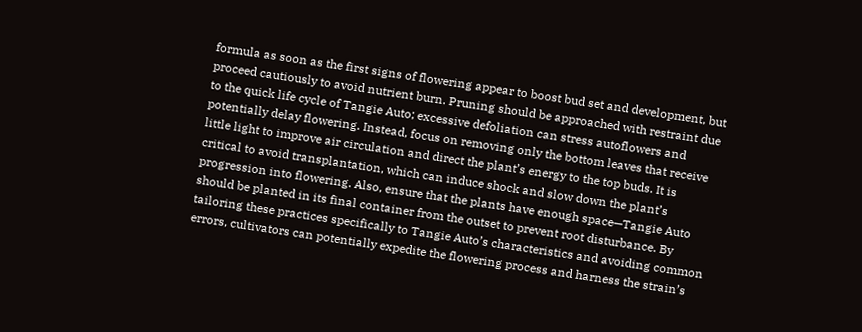formula as soon as the first signs of flowering appear to boost bud set and development, but proceed cautiously to avoid nutrient burn. Pruning should be approached with restraint due to the quick life cycle of Tangie Auto; excessive defoliation can stress autoflowers and potentially delay flowering. Instead, focus on removing only the bottom leaves that receive little light to improve air circulation and direct the plant’s energy to the top buds. It is critical to avoid transplantation, which can induce shock and slow down the plant’s progression into flowering. Also, ensure that the plants have enough space—Tangie Auto should be planted in its final container from the outset to prevent root disturbance. By tailoring these practices specifically to Tangie Auto’s characteristics and avoiding common errors, cultivators can potentially expedite the flowering process and harness the strain’s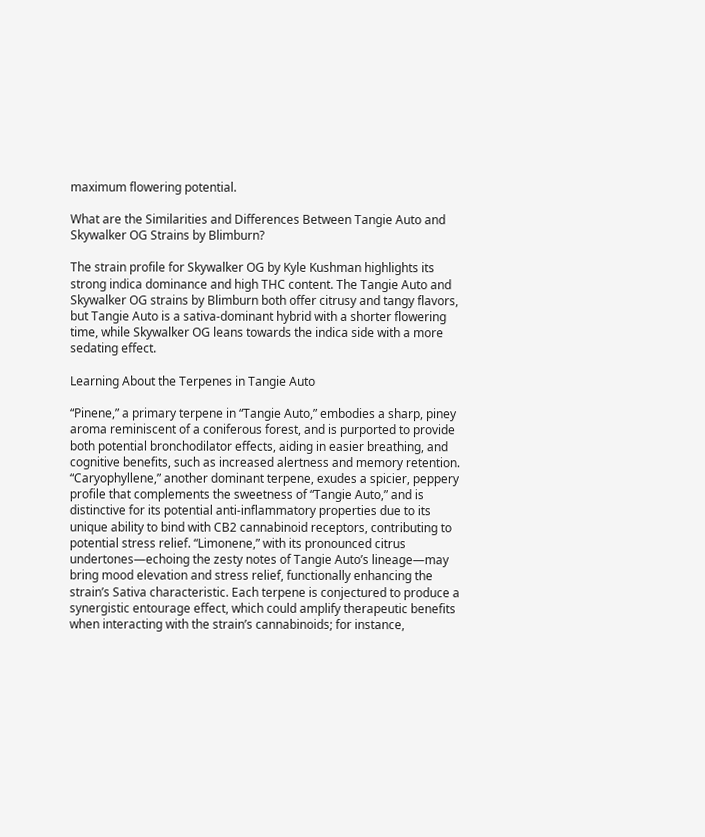maximum flowering potential.

What are the Similarities and Differences Between Tangie Auto and Skywalker OG Strains by Blimburn?

The strain profile for Skywalker OG by Kyle Kushman highlights its strong indica dominance and high THC content. The Tangie Auto and Skywalker OG strains by Blimburn both offer citrusy and tangy flavors, but Tangie Auto is a sativa-dominant hybrid with a shorter flowering time, while Skywalker OG leans towards the indica side with a more sedating effect.

Learning About the Terpenes in Tangie Auto

“Pinene,” a primary terpene in “Tangie Auto,” embodies a sharp, piney aroma reminiscent of a coniferous forest, and is purported to provide both potential bronchodilator effects, aiding in easier breathing, and cognitive benefits, such as increased alertness and memory retention. “Caryophyllene,” another dominant terpene, exudes a spicier, peppery profile that complements the sweetness of “Tangie Auto,” and is distinctive for its potential anti-inflammatory properties due to its unique ability to bind with CB2 cannabinoid receptors, contributing to potential stress relief. “Limonene,” with its pronounced citrus undertones—echoing the zesty notes of Tangie Auto’s lineage—may bring mood elevation and stress relief, functionally enhancing the strain’s Sativa characteristic. Each terpene is conjectured to produce a synergistic entourage effect, which could amplify therapeutic benefits when interacting with the strain’s cannabinoids; for instance,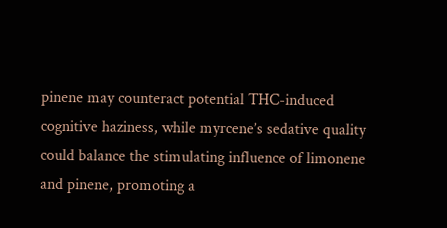pinene may counteract potential THC-induced cognitive haziness, while myrcene’s sedative quality could balance the stimulating influence of limonene and pinene, promoting a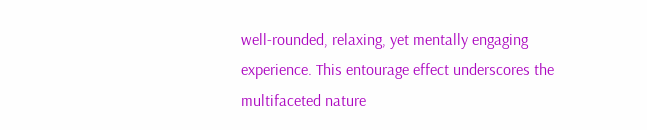well-rounded, relaxing, yet mentally engaging experience. This entourage effect underscores the multifaceted nature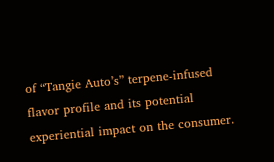of “Tangie Auto’s” terpene-infused flavor profile and its potential experiential impact on the consumer.